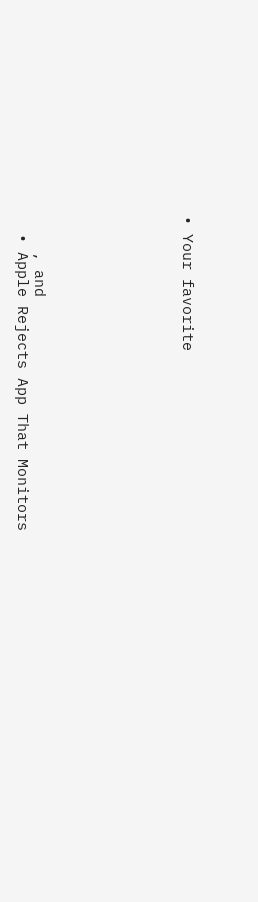• Your favorite








    , and
  • Apple Rejects App That Monitors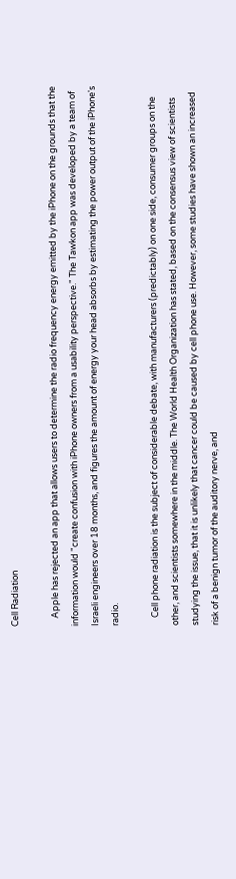Cell Radiation

    Apple has rejected an app that allows users to determine the radio frequency energy emitted by the iPhone on the grounds that the information would "create confusion with iPhone owners from a usability perspective." The Tawkon app was developed by a team of Israeli engineers over 18 months, and figures the amount of energy your head absorbs by estimating the power output of the iPhone's radio.

    Cell phone radiation is the subject of considerable debate, with manufacturers (predictably) on one side, consumer groups on the other, and scientists somewhere in the middle. The World Health Organization has stated, based on the consensus view of scientists studying the issue, that it is unlikely that cancer could be caused by cell phone use. However, some studies have shown an increased risk of a benign tumor of the auditory nerve, and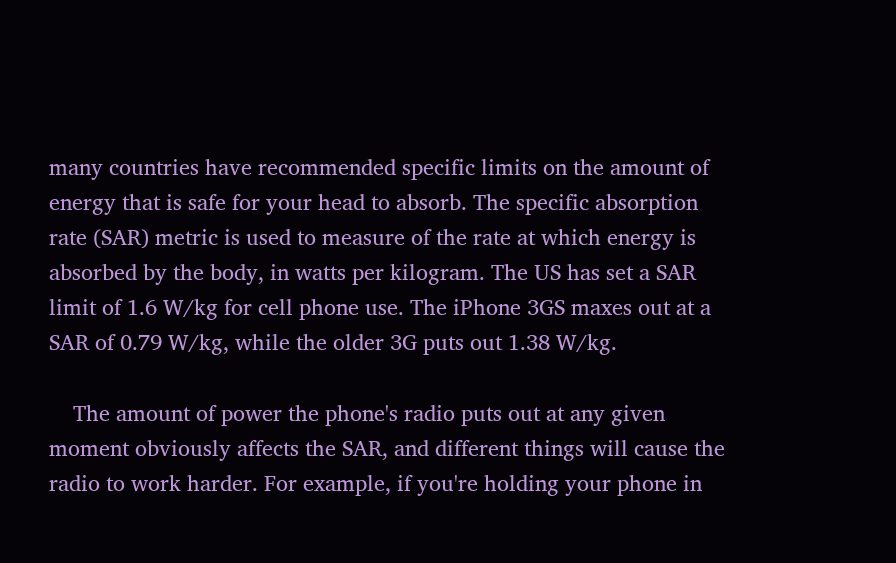many countries have recommended specific limits on the amount of energy that is safe for your head to absorb. The specific absorption rate (SAR) metric is used to measure of the rate at which energy is absorbed by the body, in watts per kilogram. The US has set a SAR limit of 1.6 W/kg for cell phone use. The iPhone 3GS maxes out at a SAR of 0.79 W/kg, while the older 3G puts out 1.38 W/kg.

    The amount of power the phone's radio puts out at any given moment obviously affects the SAR, and different things will cause the radio to work harder. For example, if you're holding your phone in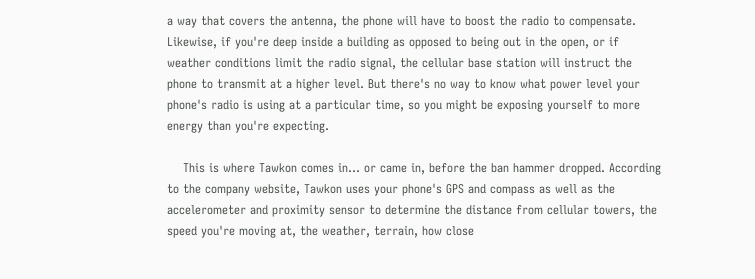a way that covers the antenna, the phone will have to boost the radio to compensate. Likewise, if you're deep inside a building as opposed to being out in the open, or if weather conditions limit the radio signal, the cellular base station will instruct the phone to transmit at a higher level. But there's no way to know what power level your phone's radio is using at a particular time, so you might be exposing yourself to more energy than you're expecting.

    This is where Tawkon comes in… or came in, before the ban hammer dropped. According to the company website, Tawkon uses your phone's GPS and compass as well as the accelerometer and proximity sensor to determine the distance from cellular towers, the speed you're moving at, the weather, terrain, how close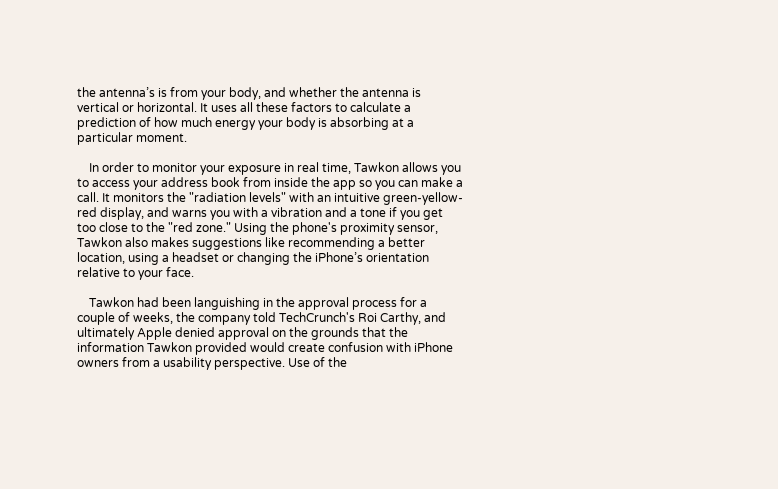the antenna’s is from your body, and whether the antenna is vertical or horizontal. It uses all these factors to calculate a prediction of how much energy your body is absorbing at a particular moment.

    In order to monitor your exposure in real time, Tawkon allows you to access your address book from inside the app so you can make a call. It monitors the "radiation levels" with an intuitive green-yellow-red display, and warns you with a vibration and a tone if you get too close to the "red zone." Using the phone's proximity sensor, Tawkon also makes suggestions like recommending a better location, using a headset or changing the iPhone’s orientation relative to your face.

    Tawkon had been languishing in the approval process for a couple of weeks, the company told TechCrunch's Roi Carthy, and ultimately Apple denied approval on the grounds that the information Tawkon provided would create confusion with iPhone owners from a usability perspective. Use of the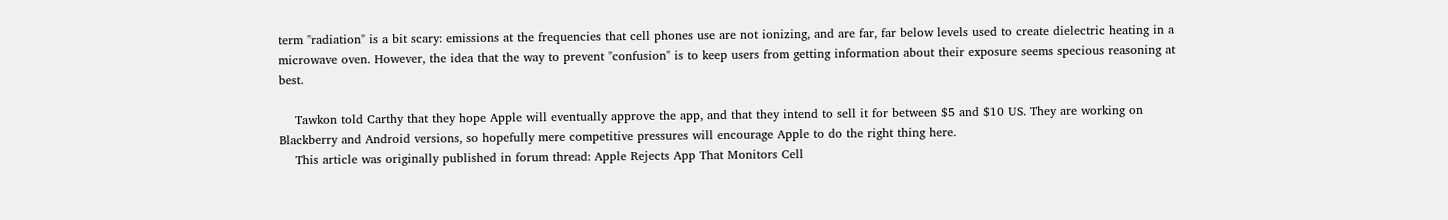term "radiation" is a bit scary: emissions at the frequencies that cell phones use are not ionizing, and are far, far below levels used to create dielectric heating in a microwave oven. However, the idea that the way to prevent "confusion" is to keep users from getting information about their exposure seems specious reasoning at best.

    Tawkon told Carthy that they hope Apple will eventually approve the app, and that they intend to sell it for between $5 and $10 US. They are working on Blackberry and Android versions, so hopefully mere competitive pressures will encourage Apple to do the right thing here.
    This article was originally published in forum thread: Apple Rejects App That Monitors Cell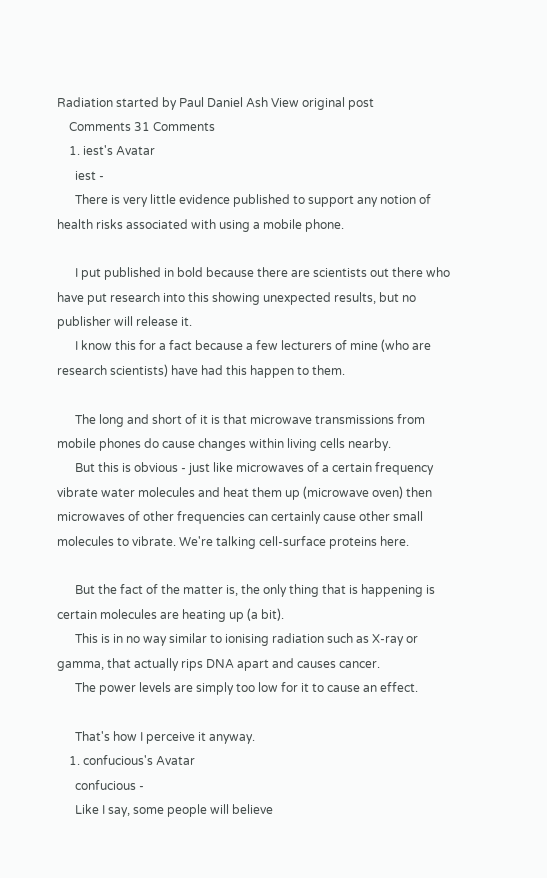Radiation started by Paul Daniel Ash View original post
    Comments 31 Comments
    1. iest's Avatar
      iest -
      There is very little evidence published to support any notion of health risks associated with using a mobile phone.

      I put published in bold because there are scientists out there who have put research into this showing unexpected results, but no publisher will release it.
      I know this for a fact because a few lecturers of mine (who are research scientists) have had this happen to them.

      The long and short of it is that microwave transmissions from mobile phones do cause changes within living cells nearby.
      But this is obvious - just like microwaves of a certain frequency vibrate water molecules and heat them up (microwave oven) then microwaves of other frequencies can certainly cause other small molecules to vibrate. We're talking cell-surface proteins here.

      But the fact of the matter is, the only thing that is happening is certain molecules are heating up (a bit).
      This is in no way similar to ionising radiation such as X-ray or gamma, that actually rips DNA apart and causes cancer.
      The power levels are simply too low for it to cause an effect.

      That's how I perceive it anyway.
    1. confucious's Avatar
      confucious -
      Like I say, some people will believe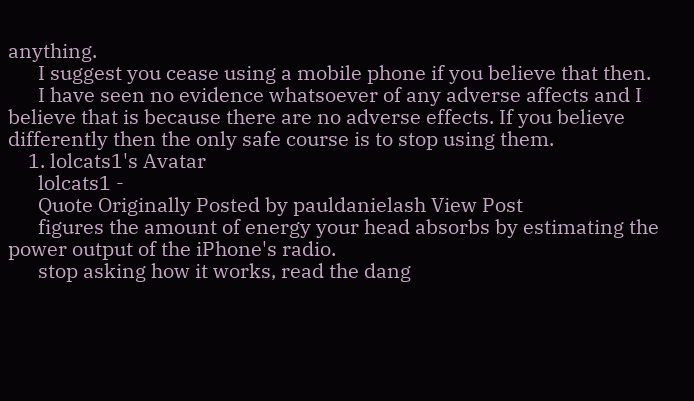anything.
      I suggest you cease using a mobile phone if you believe that then.
      I have seen no evidence whatsoever of any adverse affects and I believe that is because there are no adverse effects. If you believe differently then the only safe course is to stop using them.
    1. lolcats1's Avatar
      lolcats1 -
      Quote Originally Posted by pauldanielash View Post
      figures the amount of energy your head absorbs by estimating the power output of the iPhone's radio.
      stop asking how it works, read the dang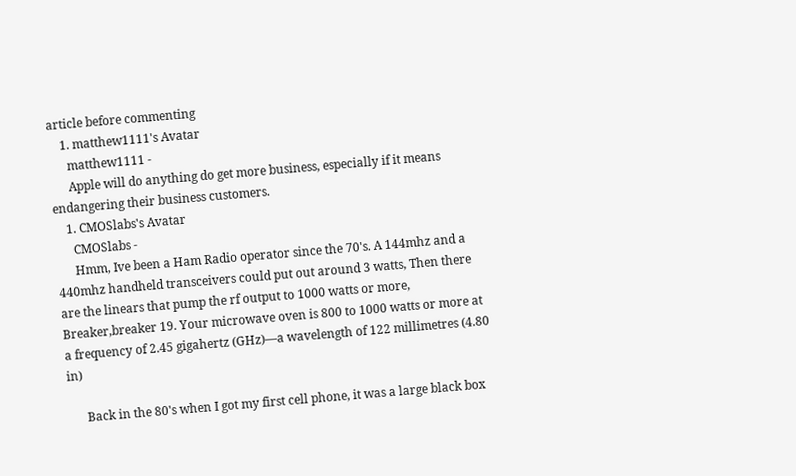article before commenting
    1. matthew1111's Avatar
      matthew1111 -
      Apple will do anything do get more business, especially if it means endangering their business customers.
    1. CMOSlabs's Avatar
      CMOSlabs -
      Hmm, Ive been a Ham Radio operator since the 70's. A 144mhz and a 440mhz handheld transceivers could put out around 3 watts, Then there are the linears that pump the rf output to 1000 watts or more, Breaker,breaker 19. Your microwave oven is 800 to 1000 watts or more at a frequency of 2.45 gigahertz (GHz)—a wavelength of 122 millimetres (4.80 in)

      Back in the 80's when I got my first cell phone, it was a large black box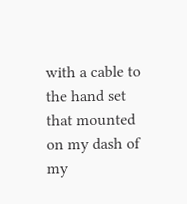with a cable to the hand set that mounted on my dash of my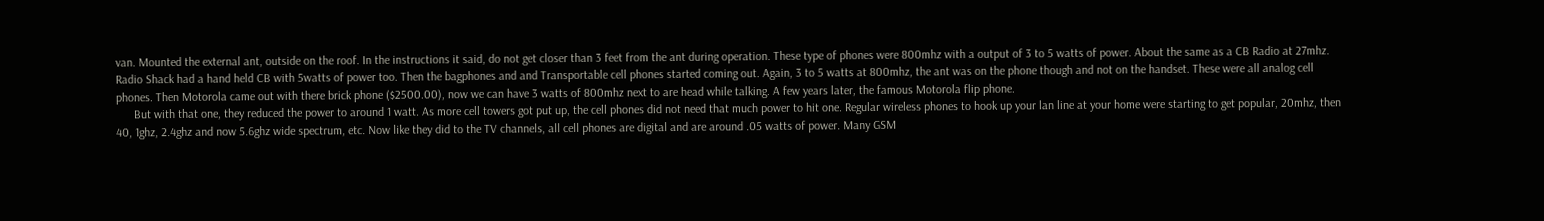van. Mounted the external ant, outside on the roof. In the instructions it said, do not get closer than 3 feet from the ant during operation. These type of phones were 800mhz with a output of 3 to 5 watts of power. About the same as a CB Radio at 27mhz. Radio Shack had a hand held CB with 5watts of power too. Then the bagphones and and Transportable cell phones started coming out. Again, 3 to 5 watts at 800mhz, the ant was on the phone though and not on the handset. These were all analog cell phones. Then Motorola came out with there brick phone ($2500.00), now we can have 3 watts of 800mhz next to are head while talking. A few years later, the famous Motorola flip phone.
      But with that one, they reduced the power to around 1 watt. As more cell towers got put up, the cell phones did not need that much power to hit one. Regular wireless phones to hook up your lan line at your home were starting to get popular, 20mhz, then 40, 1ghz, 2.4ghz and now 5.6ghz wide spectrum, etc. Now like they did to the TV channels, all cell phones are digital and are around .05 watts of power. Many GSM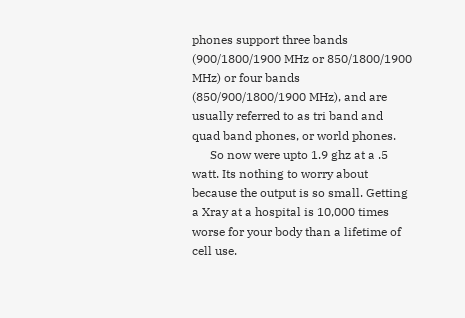phones support three bands (900/1800/1900 MHz or 850/1800/1900 MHz) or four bands (850/900/1800/1900 MHz), and are usually referred to as tri band and quad band phones, or world phones.
      So now were upto 1.9 ghz at a .5 watt. Its nothing to worry about because the output is so small. Getting a Xray at a hospital is 10,000 times worse for your body than a lifetime of cell use.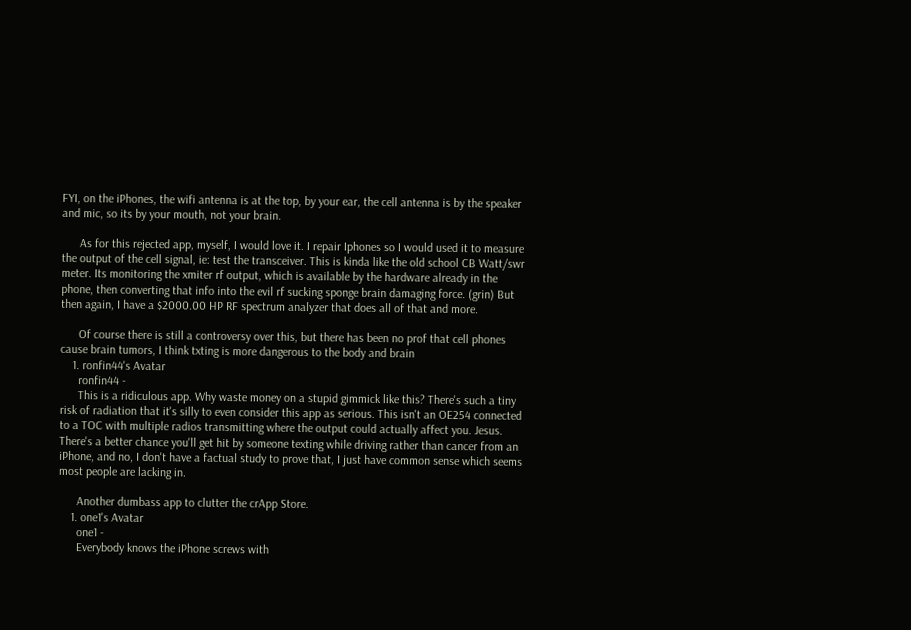FYI, on the iPhones, the wifi antenna is at the top, by your ear, the cell antenna is by the speaker and mic, so its by your mouth, not your brain.

      As for this rejected app, myself, I would love it. I repair Iphones so I would used it to measure the output of the cell signal, ie: test the transceiver. This is kinda like the old school CB Watt/swr meter. Its monitoring the xmiter rf output, which is available by the hardware already in the phone, then converting that info into the evil rf sucking sponge brain damaging force. (grin) But then again, I have a $2000.00 HP RF spectrum analyzer that does all of that and more.

      Of course there is still a controversy over this, but there has been no prof that cell phones cause brain tumors, I think txting is more dangerous to the body and brain
    1. ronfin44's Avatar
      ronfin44 -
      This is a ridiculous app. Why waste money on a stupid gimmick like this? There's such a tiny risk of radiation that it's silly to even consider this app as serious. This isn't an OE254 connected to a TOC with multiple radios transmitting where the output could actually affect you. Jesus. There's a better chance you'll get hit by someone texting while driving rather than cancer from an iPhone, and no, I don't have a factual study to prove that, I just have common sense which seems most people are lacking in.

      Another dumbass app to clutter the crApp Store.
    1. one1's Avatar
      one1 -
      Everybody knows the iPhone screws with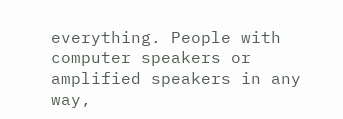everything. People with computer speakers or amplified speakers in any way,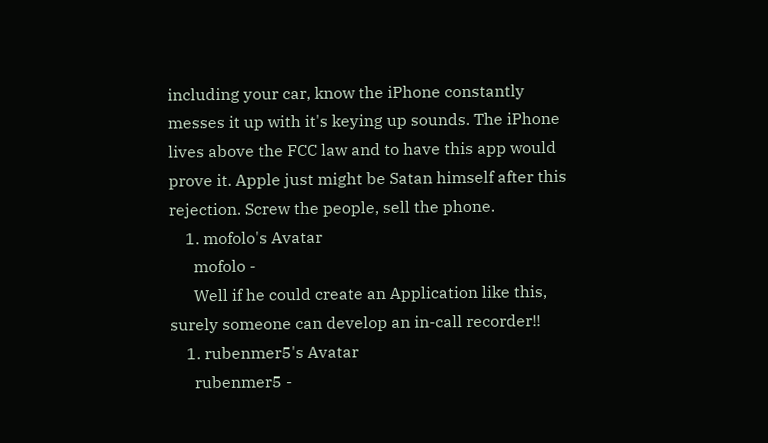including your car, know the iPhone constantly messes it up with it's keying up sounds. The iPhone lives above the FCC law and to have this app would prove it. Apple just might be Satan himself after this rejection. Screw the people, sell the phone.
    1. mofolo's Avatar
      mofolo -
      Well if he could create an Application like this, surely someone can develop an in-call recorder!!
    1. rubenmer5's Avatar
      rubenmer5 -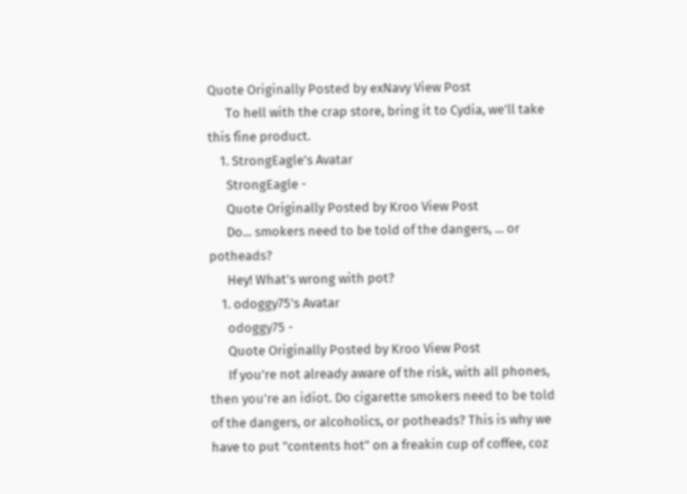Quote Originally Posted by exNavy View Post
      To hell with the crap store, bring it to Cydia, we'll take this fine product.
    1. StrongEagle's Avatar
      StrongEagle -
      Quote Originally Posted by Kroo View Post
      Do... smokers need to be told of the dangers, ... or potheads?
      Hey! What's wrong with pot?
    1. odoggy75's Avatar
      odoggy75 -
      Quote Originally Posted by Kroo View Post
      If you're not already aware of the risk, with all phones, then you're an idiot. Do cigarette smokers need to be told of the dangers, or alcoholics, or potheads? This is why we have to put "contents hot" on a freakin cup of coffee, coz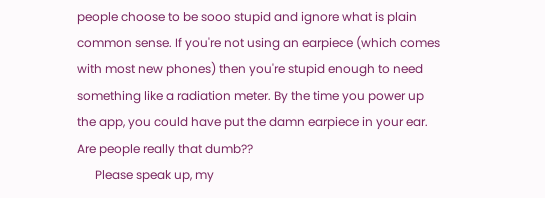people choose to be sooo stupid and ignore what is plain common sense. If you're not using an earpiece (which comes with most new phones) then you're stupid enough to need something like a radiation meter. By the time you power up the app, you could have put the damn earpiece in your ear. Are people really that dumb??
      Please speak up, my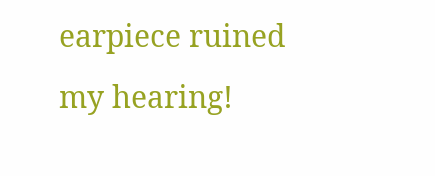earpiece ruined my hearing!